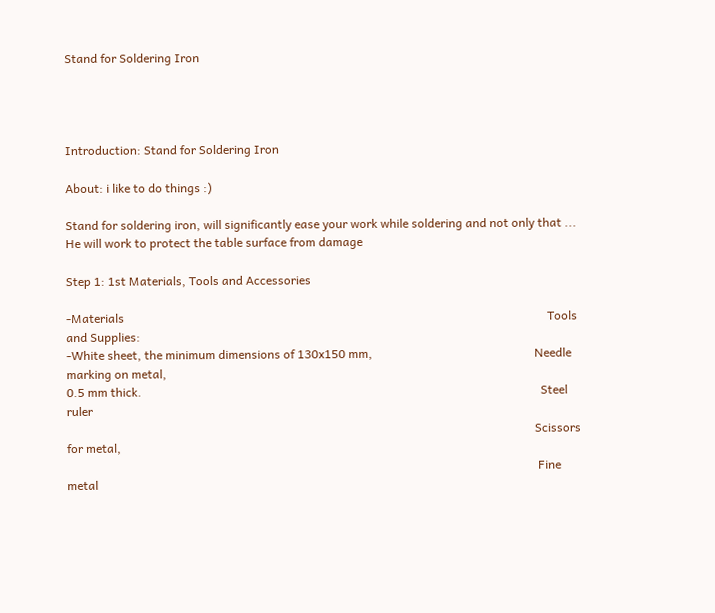Stand for Soldering Iron




Introduction: Stand for Soldering Iron

About: i like to do things :)

Stand for soldering iron, will significantly ease your work while soldering and not only that ... He will work to protect the table surface from damage

Step 1: 1st Materials, Tools and Accessories

-Materials                                                                                                                                             Tools and Supplies:
-White sheet, the minimum dimensions of 130x150 mm,                                                      Needle marking on metal,
0.5 mm thick.                                                                                                                                     Steel ruler
                                                                                                                                                            Scissors for metal,
                                                                                                                                                             Fine metal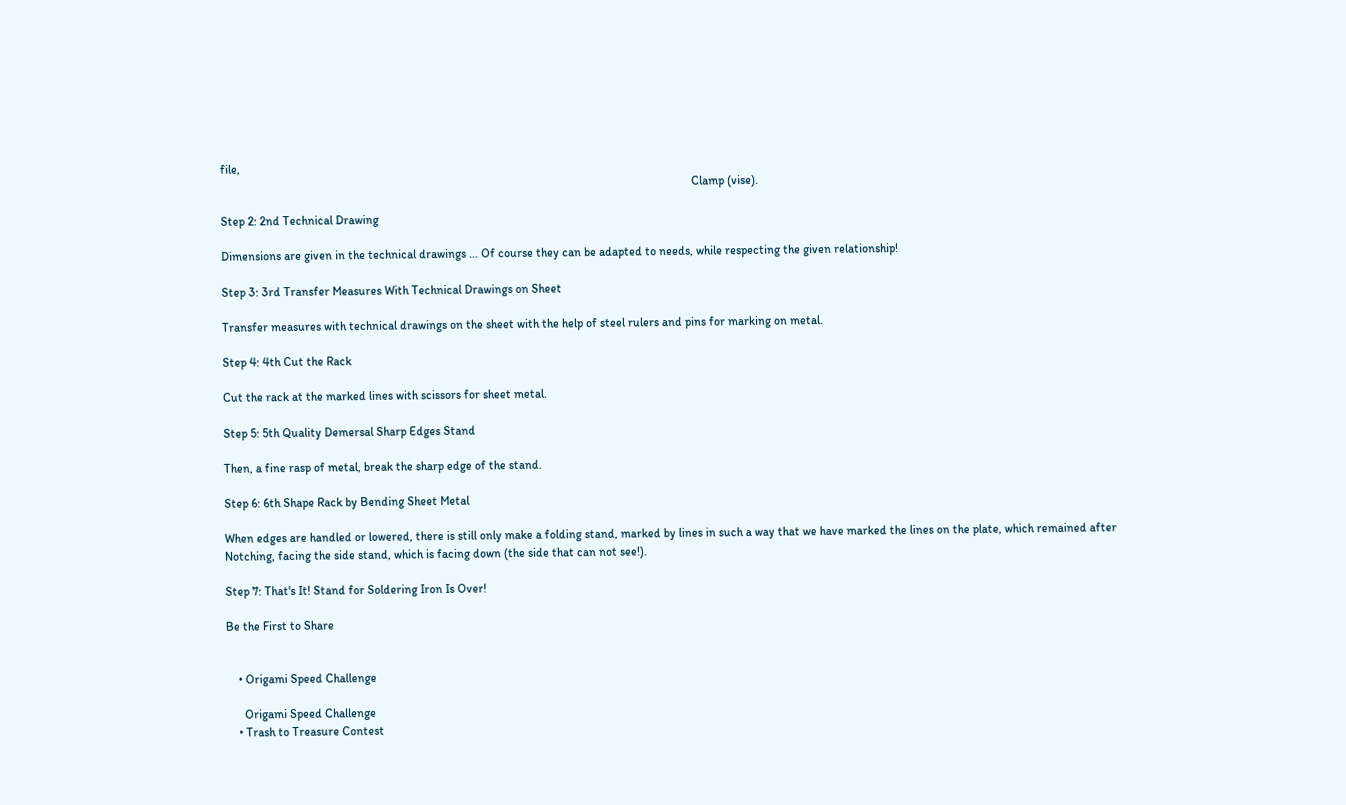file,
                                                                                                                                                             Clamp (vise).

Step 2: 2nd Technical Drawing

Dimensions are given in the technical drawings ... Of course they can be adapted to needs, while respecting the given relationship!

Step 3: 3rd Transfer Measures With Technical Drawings on Sheet

Transfer measures with technical drawings on the sheet with the help of steel rulers and pins for marking on metal.

Step 4: 4th Cut the Rack

Cut the rack at the marked lines with scissors for sheet metal.

Step 5: 5th Quality Demersal Sharp Edges Stand

Then, a fine rasp of metal, break the sharp edge of the stand.

Step 6: 6th Shape Rack by Bending Sheet Metal

When edges are handled or lowered, there is still only make a folding stand, marked by lines in such a way that we have marked the lines on the plate, which remained after Notching, facing the side stand, which is facing down (the side that can not see!).

Step 7: That's It! Stand for Soldering Iron Is Over!

Be the First to Share


    • Origami Speed Challenge

      Origami Speed Challenge
    • Trash to Treasure Contest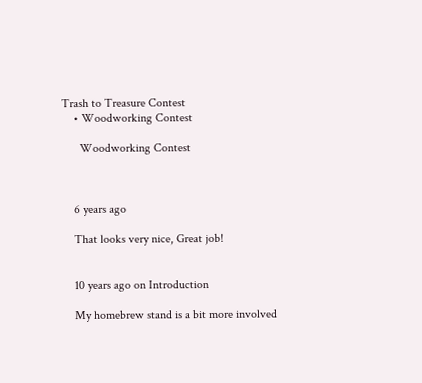Trash to Treasure Contest
    • Woodworking Contest

      Woodworking Contest



    6 years ago

    That looks very nice, Great job!


    10 years ago on Introduction

    My homebrew stand is a bit more involved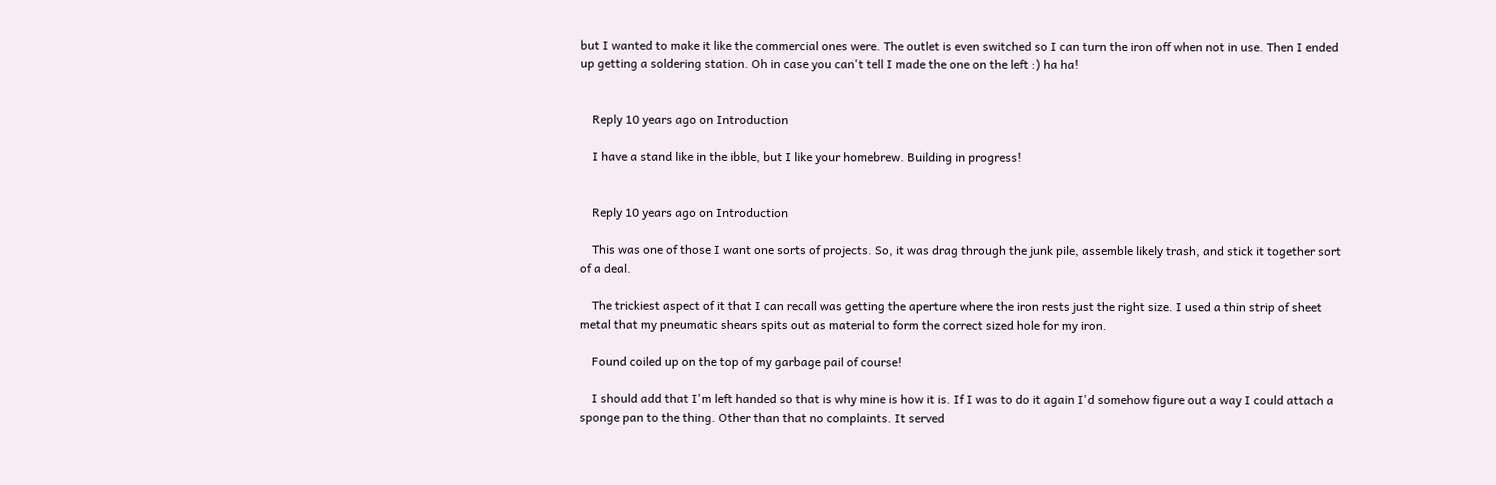but I wanted to make it like the commercial ones were. The outlet is even switched so I can turn the iron off when not in use. Then I ended up getting a soldering station. Oh in case you can't tell I made the one on the left :) ha ha!


    Reply 10 years ago on Introduction

    I have a stand like in the ibble, but I like your homebrew. Building in progress!


    Reply 10 years ago on Introduction

    This was one of those I want one sorts of projects. So, it was drag through the junk pile, assemble likely trash, and stick it together sort of a deal.

    The trickiest aspect of it that I can recall was getting the aperture where the iron rests just the right size. I used a thin strip of sheet metal that my pneumatic shears spits out as material to form the correct sized hole for my iron.

    Found coiled up on the top of my garbage pail of course!

    I should add that I'm left handed so that is why mine is how it is. If I was to do it again I'd somehow figure out a way I could attach a sponge pan to the thing. Other than that no complaints. It served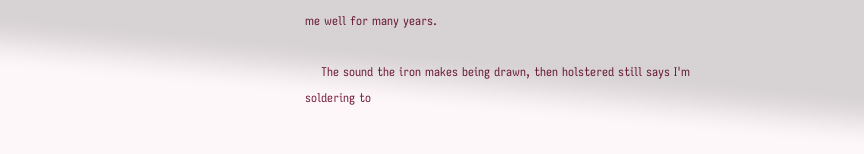me well for many years.

    The sound the iron makes being drawn, then holstered still says I'm soldering to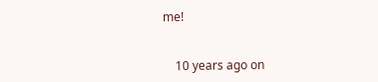me!


    10 years ago on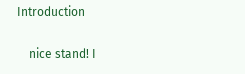Introduction

    nice stand! I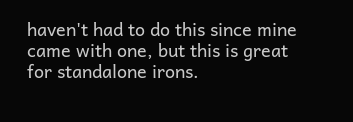haven't had to do this since mine came with one, but this is great for standalone irons.